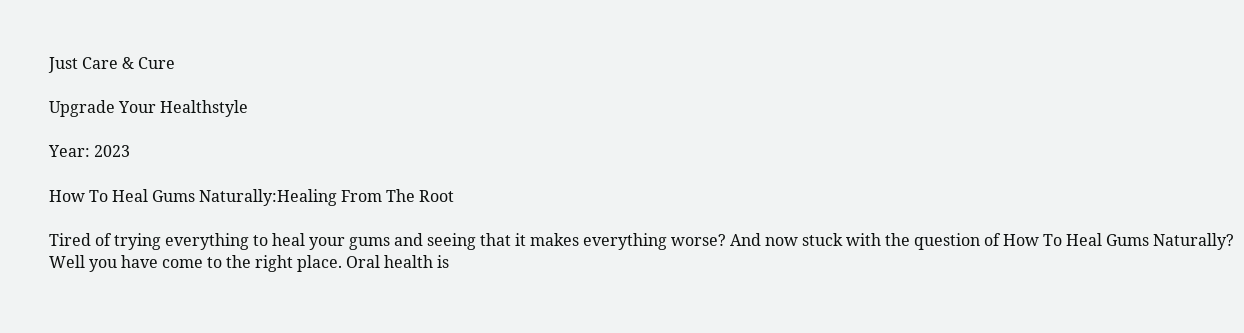Just Care & Cure

Upgrade Your Healthstyle

Year: 2023

How To Heal Gums Naturally:Healing From The Root

Tired of trying everything to heal your gums and seeing that it makes everything worse? And now stuck with the question of How To Heal Gums Naturally? Well you have come to the right place. Oral health is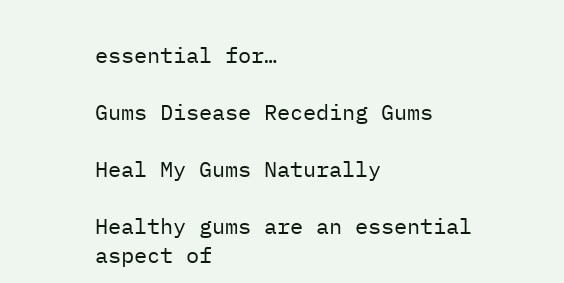essential for…

Gums Disease Receding Gums

Heal My Gums Naturally

Healthy gums are an essential aspect of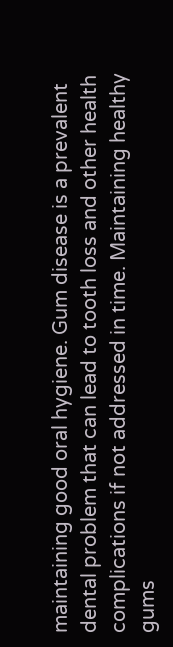maintaining good oral hygiene. Gum disease is a prevalent dental problem that can lead to tooth loss and other health complications if not addressed in time. Maintaining healthy gums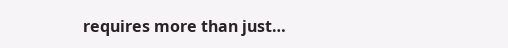requires more than just…